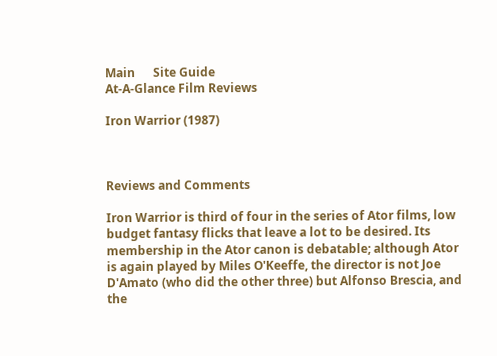Main      Site Guide
At-A-Glance Film Reviews

Iron Warrior (1987)



Reviews and Comments

Iron Warrior is third of four in the series of Ator films, low budget fantasy flicks that leave a lot to be desired. Its membership in the Ator canon is debatable; although Ator is again played by Miles O'Keeffe, the director is not Joe D'Amato (who did the other three) but Alfonso Brescia, and the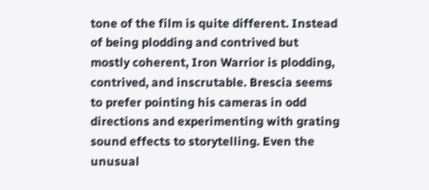tone of the film is quite different. Instead of being plodding and contrived but mostly coherent, Iron Warrior is plodding, contrived, and inscrutable. Brescia seems to prefer pointing his cameras in odd directions and experimenting with grating sound effects to storytelling. Even the unusual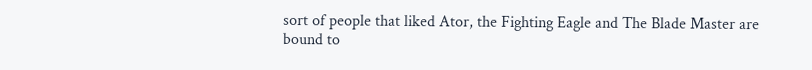sort of people that liked Ator, the Fighting Eagle and The Blade Master are bound to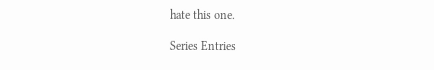hate this one.

Series Entries